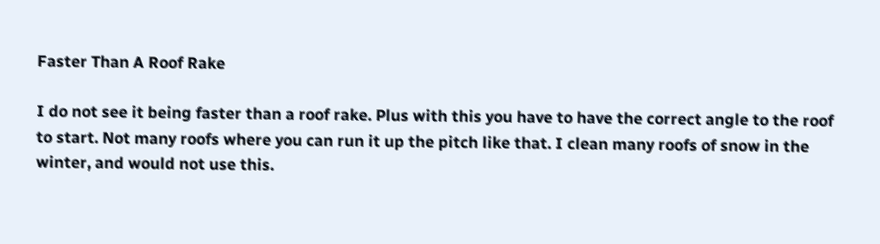Faster Than A Roof Rake

I do not see it being faster than a roof rake. Plus with this you have to have the correct angle to the roof to start. Not many roofs where you can run it up the pitch like that. I clean many roofs of snow in the winter, and would not use this.